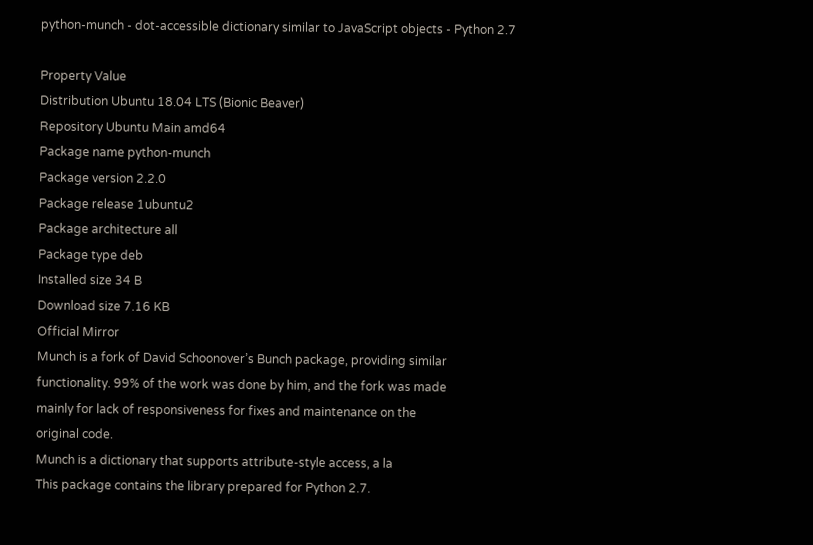python-munch - dot-accessible dictionary similar to JavaScript objects - Python 2.7

Property Value
Distribution Ubuntu 18.04 LTS (Bionic Beaver)
Repository Ubuntu Main amd64
Package name python-munch
Package version 2.2.0
Package release 1ubuntu2
Package architecture all
Package type deb
Installed size 34 B
Download size 7.16 KB
Official Mirror
Munch is a fork of David Schoonover’s Bunch package, providing similar
functionality. 99% of the work was done by him, and the fork was made
mainly for lack of responsiveness for fixes and maintenance on the
original code.
Munch is a dictionary that supports attribute-style access, a la
This package contains the library prepared for Python 2.7.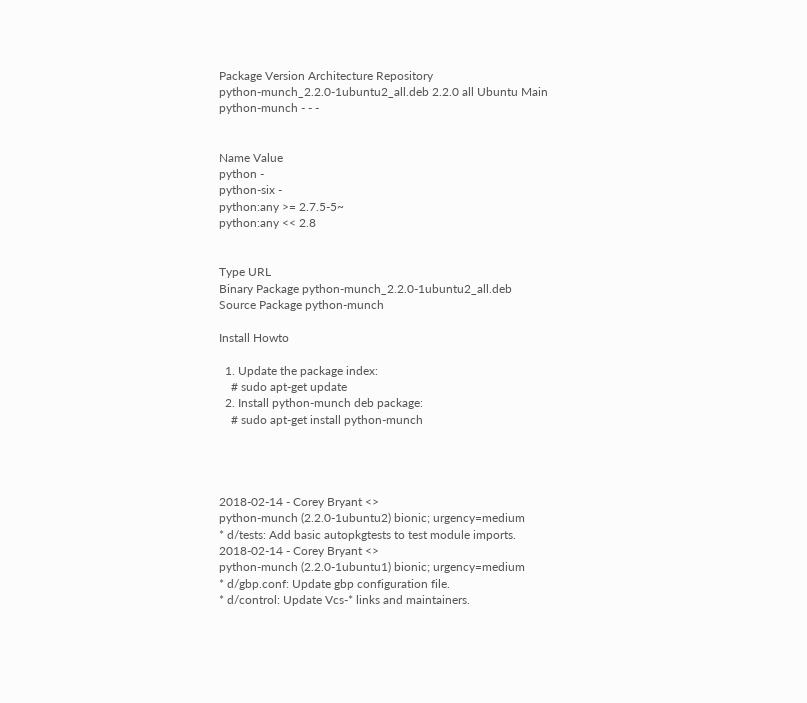Package Version Architecture Repository
python-munch_2.2.0-1ubuntu2_all.deb 2.2.0 all Ubuntu Main
python-munch - - -


Name Value
python -
python-six -
python:any >= 2.7.5-5~
python:any << 2.8


Type URL
Binary Package python-munch_2.2.0-1ubuntu2_all.deb
Source Package python-munch

Install Howto

  1. Update the package index:
    # sudo apt-get update
  2. Install python-munch deb package:
    # sudo apt-get install python-munch




2018-02-14 - Corey Bryant <>
python-munch (2.2.0-1ubuntu2) bionic; urgency=medium
* d/tests: Add basic autopkgtests to test module imports.
2018-02-14 - Corey Bryant <>
python-munch (2.2.0-1ubuntu1) bionic; urgency=medium
* d/gbp.conf: Update gbp configuration file.
* d/control: Update Vcs-* links and maintainers.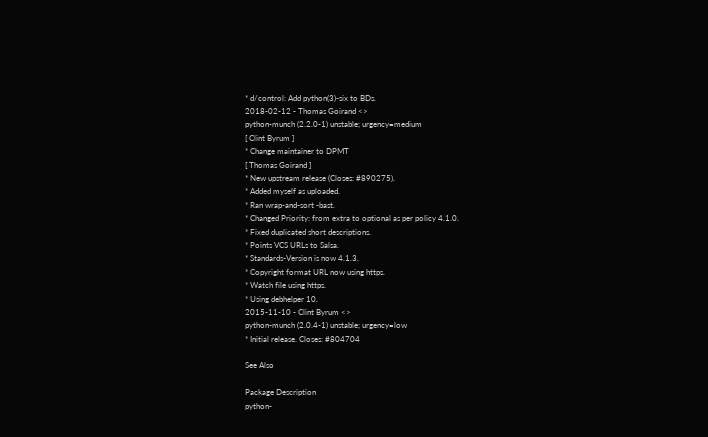* d/control: Add python(3)-six to BDs.
2018-02-12 - Thomas Goirand <>
python-munch (2.2.0-1) unstable; urgency=medium
[ Clint Byrum ]
* Change maintainer to DPMT
[ Thomas Goirand ]
* New upstream release (Closes: #890275).
* Added myself as uploaded.
* Ran wrap-and-sort -bast.
* Changed Priority: from extra to optional as per policy 4.1.0.
* Fixed duplicated short descriptions.
* Points VCS URLs to Salsa.
* Standards-Version is now 4.1.3.
* Copyright format URL now using https.
* Watch file using https.
* Using debhelper 10.
2015-11-10 - Clint Byrum <>
python-munch (2.0.4-1) unstable; urgency=low
* Initial release. Closes: #804704

See Also

Package Description
python-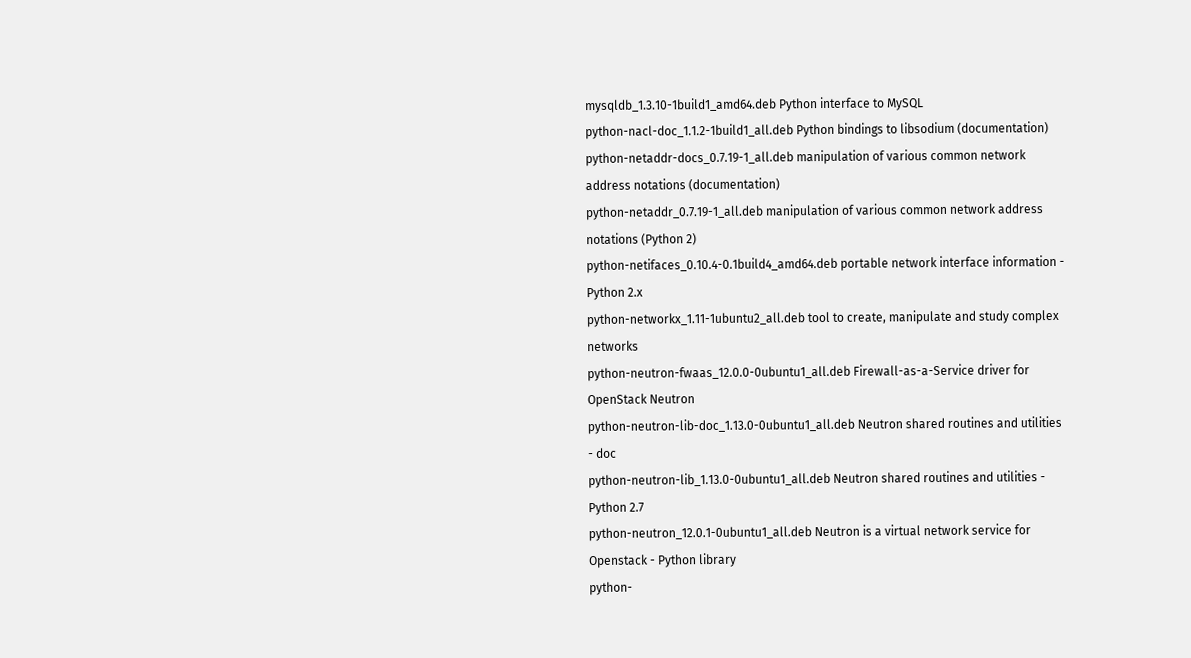mysqldb_1.3.10-1build1_amd64.deb Python interface to MySQL
python-nacl-doc_1.1.2-1build1_all.deb Python bindings to libsodium (documentation)
python-netaddr-docs_0.7.19-1_all.deb manipulation of various common network address notations (documentation)
python-netaddr_0.7.19-1_all.deb manipulation of various common network address notations (Python 2)
python-netifaces_0.10.4-0.1build4_amd64.deb portable network interface information - Python 2.x
python-networkx_1.11-1ubuntu2_all.deb tool to create, manipulate and study complex networks
python-neutron-fwaas_12.0.0-0ubuntu1_all.deb Firewall-as-a-Service driver for OpenStack Neutron
python-neutron-lib-doc_1.13.0-0ubuntu1_all.deb Neutron shared routines and utilities - doc
python-neutron-lib_1.13.0-0ubuntu1_all.deb Neutron shared routines and utilities - Python 2.7
python-neutron_12.0.1-0ubuntu1_all.deb Neutron is a virtual network service for Openstack - Python library
python-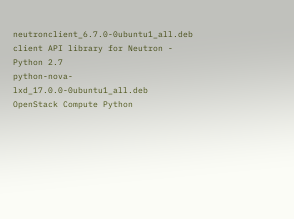neutronclient_6.7.0-0ubuntu1_all.deb client API library for Neutron - Python 2.7
python-nova-lxd_17.0.0-0ubuntu1_all.deb OpenStack Compute Python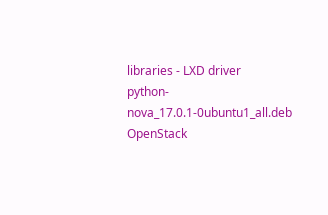libraries - LXD driver
python-nova_17.0.1-0ubuntu1_all.deb OpenStack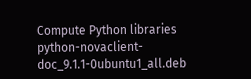Compute Python libraries
python-novaclient-doc_9.1.1-0ubuntu1_all.deb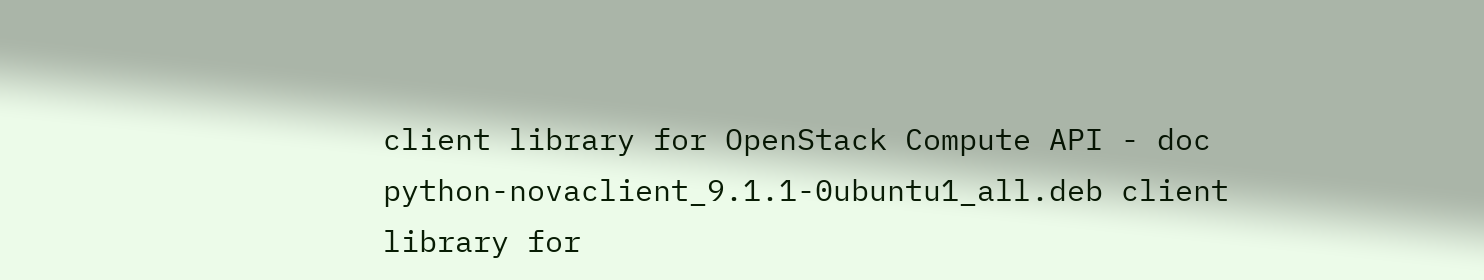client library for OpenStack Compute API - doc
python-novaclient_9.1.1-0ubuntu1_all.deb client library for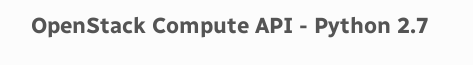OpenStack Compute API - Python 2.7